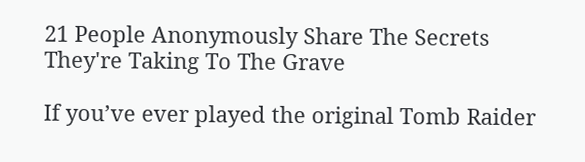21 People Anonymously Share The Secrets They're Taking To The Grave

If you’ve ever played the original Tomb Raider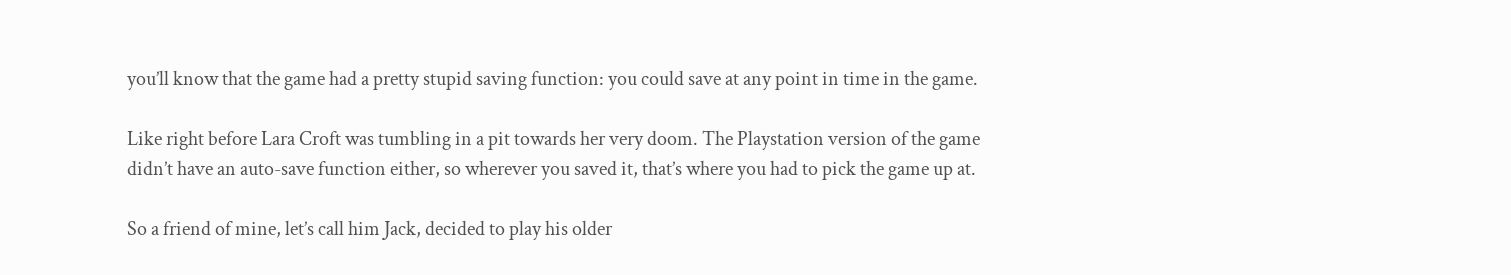you’ll know that the game had a pretty stupid saving function: you could save at any point in time in the game.

Like right before Lara Croft was tumbling in a pit towards her very doom. The Playstation version of the game didn’t have an auto-save function either, so wherever you saved it, that’s where you had to pick the game up at.

So a friend of mine, let’s call him Jack, decided to play his older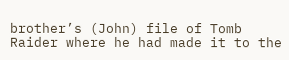brother’s (John) file of Tomb Raider where he had made it to the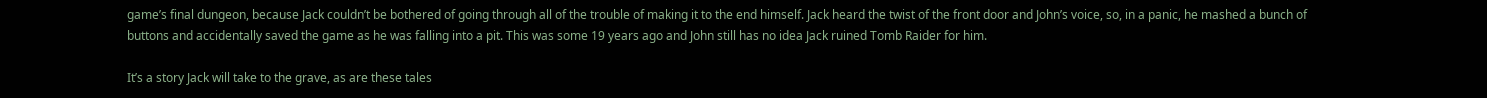game’s final dungeon, because Jack couldn’t be bothered of going through all of the trouble of making it to the end himself. Jack heard the twist of the front door and John’s voice, so, in a panic, he mashed a bunch of buttons and accidentally saved the game as he was falling into a pit. This was some 19 years ago and John still has no idea Jack ruined Tomb Raider for him.

It’s a story Jack will take to the grave, as are these tales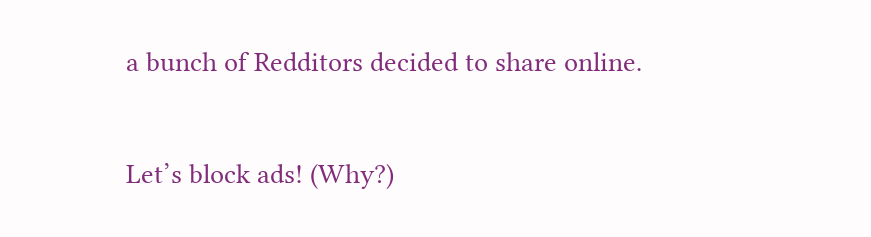a bunch of Redditors decided to share online.

Let’s block ads! (Why?)